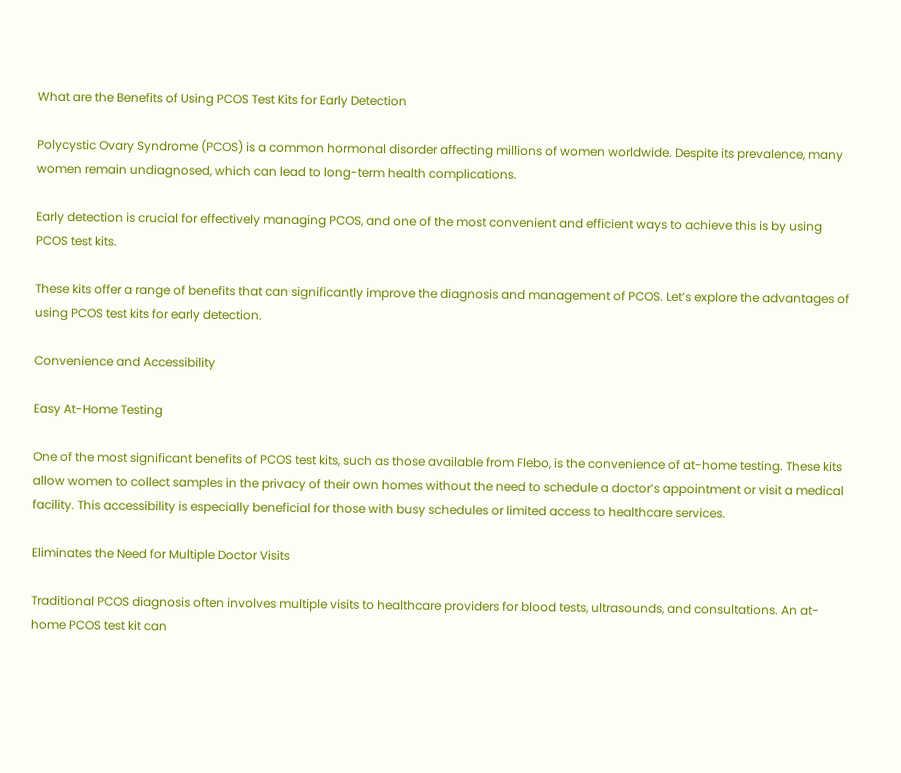What are the Benefits of Using PCOS Test Kits for Early Detection

Polycystic Ovary Syndrome (PCOS) is a common hormonal disorder affecting millions of women worldwide. Despite its prevalence, many women remain undiagnosed, which can lead to long-term health complications.

Early detection is crucial for effectively managing PCOS, and one of the most convenient and efficient ways to achieve this is by using PCOS test kits.

These kits offer a range of benefits that can significantly improve the diagnosis and management of PCOS. Let’s explore the advantages of using PCOS test kits for early detection.

Convenience and Accessibility

Easy At-Home Testing

One of the most significant benefits of PCOS test kits, such as those available from Flebo, is the convenience of at-home testing. These kits allow women to collect samples in the privacy of their own homes without the need to schedule a doctor’s appointment or visit a medical facility. This accessibility is especially beneficial for those with busy schedules or limited access to healthcare services.

Eliminates the Need for Multiple Doctor Visits

Traditional PCOS diagnosis often involves multiple visits to healthcare providers for blood tests, ultrasounds, and consultations. An at-home PCOS test kit can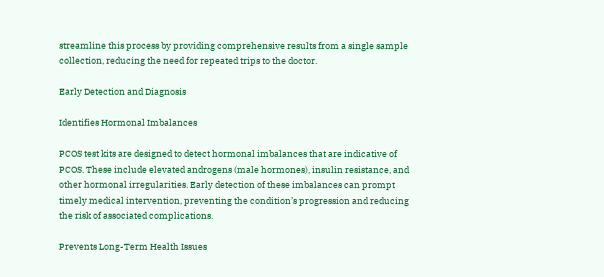streamline this process by providing comprehensive results from a single sample collection, reducing the need for repeated trips to the doctor.

Early Detection and Diagnosis

Identifies Hormonal Imbalances

PCOS test kits are designed to detect hormonal imbalances that are indicative of PCOS. These include elevated androgens (male hormones), insulin resistance, and other hormonal irregularities. Early detection of these imbalances can prompt timely medical intervention, preventing the condition’s progression and reducing the risk of associated complications.

Prevents Long-Term Health Issues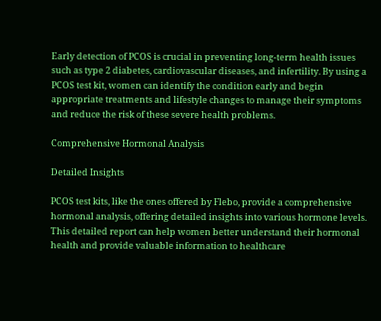Early detection of PCOS is crucial in preventing long-term health issues such as type 2 diabetes, cardiovascular diseases, and infertility. By using a PCOS test kit, women can identify the condition early and begin appropriate treatments and lifestyle changes to manage their symptoms and reduce the risk of these severe health problems.

Comprehensive Hormonal Analysis

Detailed Insights

PCOS test kits, like the ones offered by Flebo, provide a comprehensive hormonal analysis, offering detailed insights into various hormone levels. This detailed report can help women better understand their hormonal health and provide valuable information to healthcare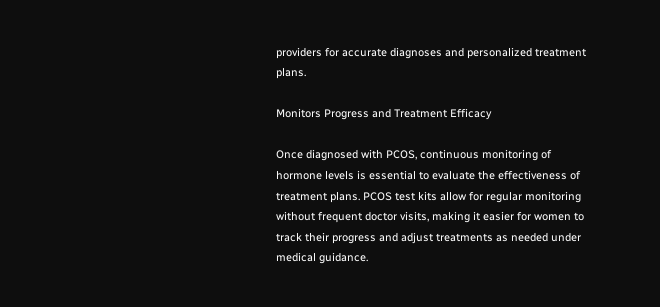providers for accurate diagnoses and personalized treatment plans.

Monitors Progress and Treatment Efficacy

Once diagnosed with PCOS, continuous monitoring of hormone levels is essential to evaluate the effectiveness of treatment plans. PCOS test kits allow for regular monitoring without frequent doctor visits, making it easier for women to track their progress and adjust treatments as needed under medical guidance.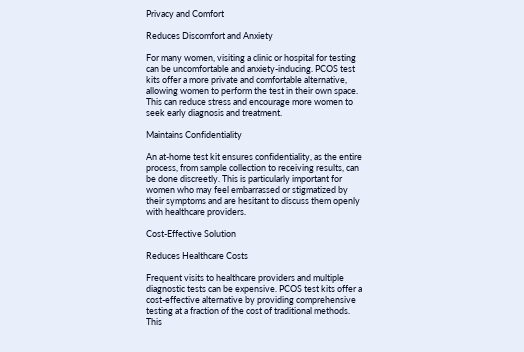Privacy and Comfort

Reduces Discomfort and Anxiety

For many women, visiting a clinic or hospital for testing can be uncomfortable and anxiety-inducing. PCOS test kits offer a more private and comfortable alternative, allowing women to perform the test in their own space. This can reduce stress and encourage more women to seek early diagnosis and treatment.

Maintains Confidentiality

An at-home test kit ensures confidentiality, as the entire process, from sample collection to receiving results, can be done discreetly. This is particularly important for women who may feel embarrassed or stigmatized by their symptoms and are hesitant to discuss them openly with healthcare providers.

Cost-Effective Solution

Reduces Healthcare Costs

Frequent visits to healthcare providers and multiple diagnostic tests can be expensive. PCOS test kits offer a cost-effective alternative by providing comprehensive testing at a fraction of the cost of traditional methods. This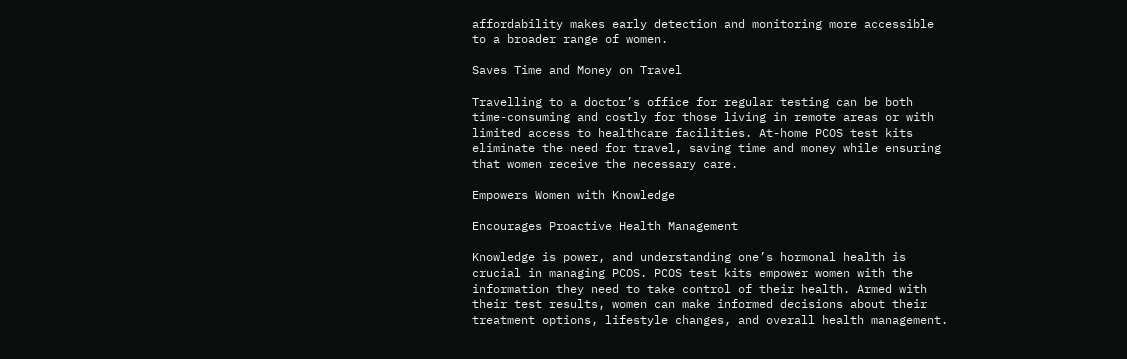affordability makes early detection and monitoring more accessible to a broader range of women.

Saves Time and Money on Travel

Travelling to a doctor’s office for regular testing can be both time-consuming and costly for those living in remote areas or with limited access to healthcare facilities. At-home PCOS test kits eliminate the need for travel, saving time and money while ensuring that women receive the necessary care.

Empowers Women with Knowledge

Encourages Proactive Health Management

Knowledge is power, and understanding one’s hormonal health is crucial in managing PCOS. PCOS test kits empower women with the information they need to take control of their health. Armed with their test results, women can make informed decisions about their treatment options, lifestyle changes, and overall health management.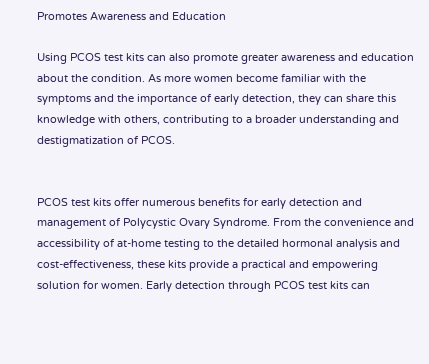Promotes Awareness and Education

Using PCOS test kits can also promote greater awareness and education about the condition. As more women become familiar with the symptoms and the importance of early detection, they can share this knowledge with others, contributing to a broader understanding and destigmatization of PCOS.


PCOS test kits offer numerous benefits for early detection and management of Polycystic Ovary Syndrome. From the convenience and accessibility of at-home testing to the detailed hormonal analysis and cost-effectiveness, these kits provide a practical and empowering solution for women. Early detection through PCOS test kits can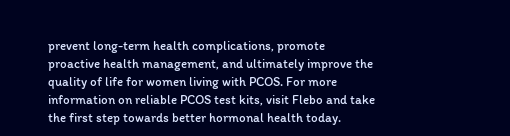prevent long-term health complications, promote proactive health management, and ultimately improve the quality of life for women living with PCOS. For more information on reliable PCOS test kits, visit Flebo and take the first step towards better hormonal health today.